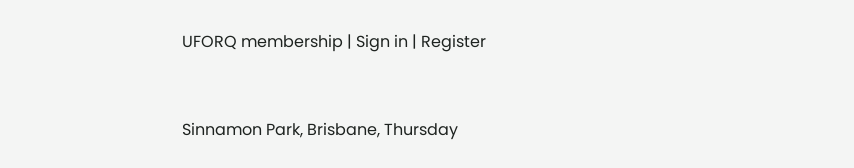UFORQ membership | Sign in | Register


Sinnamon Park, Brisbane, Thursday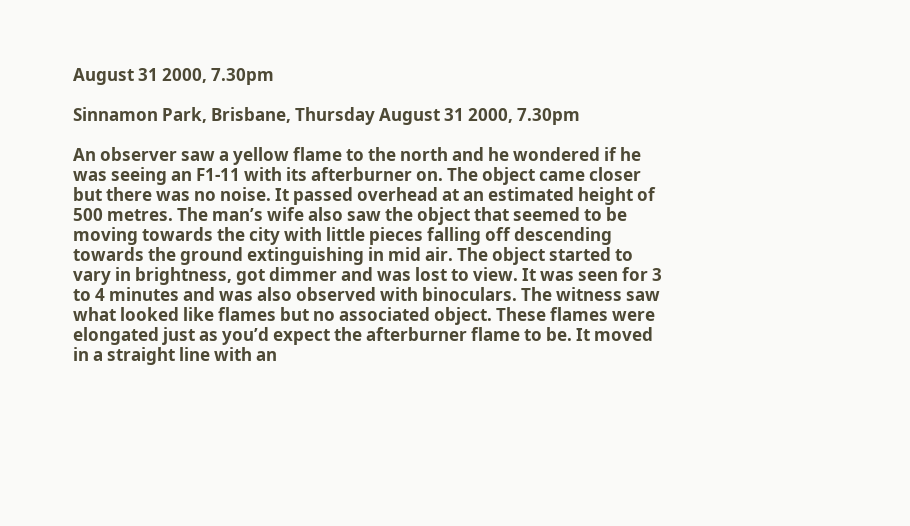August 31 2000, 7.30pm

Sinnamon Park, Brisbane, Thursday August 31 2000, 7.30pm

An observer saw a yellow flame to the north and he wondered if he was seeing an F1-11 with its afterburner on. The object came closer but there was no noise. It passed overhead at an estimated height of 500 metres. The man’s wife also saw the object that seemed to be moving towards the city with little pieces falling off descending towards the ground extinguishing in mid air. The object started to vary in brightness, got dimmer and was lost to view. It was seen for 3 to 4 minutes and was also observed with binoculars. The witness saw what looked like flames but no associated object. These flames were elongated just as you’d expect the afterburner flame to be. It moved in a straight line with an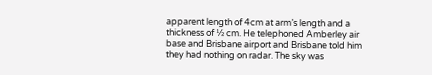apparent length of 4cm at arm’s length and a thickness of ½ cm. He telephoned Amberley air base and Brisbane airport and Brisbane told him they had nothing on radar. The sky was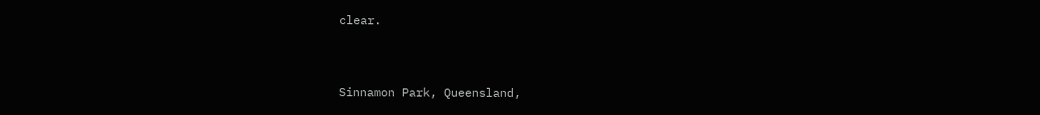clear.


Sinnamon Park, Queensland,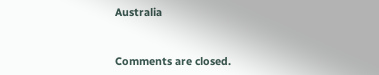Australia


Comments are closed.